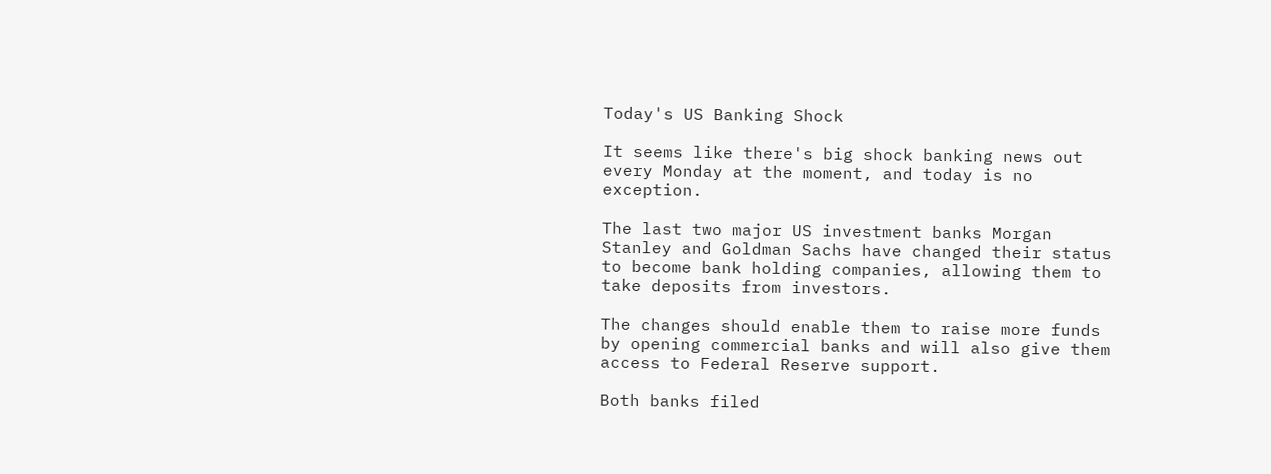Today's US Banking Shock

It seems like there's big shock banking news out every Monday at the moment, and today is no exception.

The last two major US investment banks Morgan Stanley and Goldman Sachs have changed their status to become bank holding companies, allowing them to take deposits from investors.

The changes should enable them to raise more funds by opening commercial banks and will also give them access to Federal Reserve support.

Both banks filed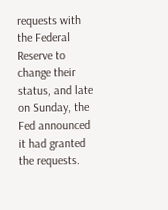requests with the Federal Reserve to change their status, and late on Sunday, the Fed announced it had granted the requests.